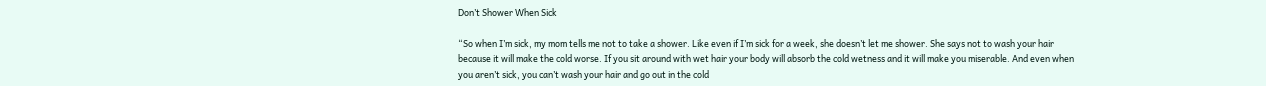Don’t Shower When Sick

“So when I’m sick, my mom tells me not to take a shower. Like even if I’m sick for a week, she doesn’t let me shower. She says not to wash your hair because it will make the cold worse. If you sit around with wet hair your body will absorb the cold wetness and it will make you miserable. And even when you aren’t sick, you can’t wash your hair and go out in the cold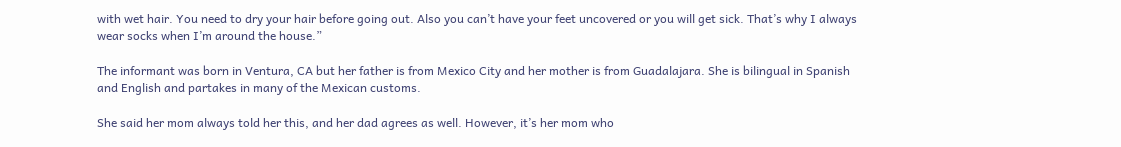with wet hair. You need to dry your hair before going out. Also you can’t have your feet uncovered or you will get sick. That’s why I always wear socks when I’m around the house.”

The informant was born in Ventura, CA but her father is from Mexico City and her mother is from Guadalajara. She is bilingual in Spanish and English and partakes in many of the Mexican customs.

She said her mom always told her this, and her dad agrees as well. However, it’s her mom who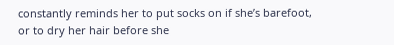constantly reminds her to put socks on if she’s barefoot, or to dry her hair before she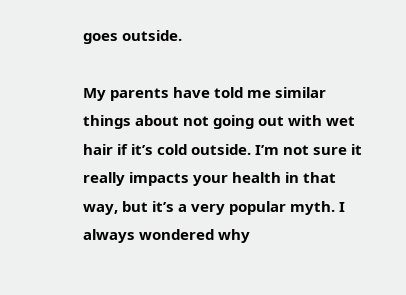goes outside.

My parents have told me similar things about not going out with wet hair if it’s cold outside. I’m not sure it really impacts your health in that way, but it’s a very popular myth. I always wondered why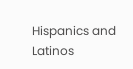Hispanics and Latinos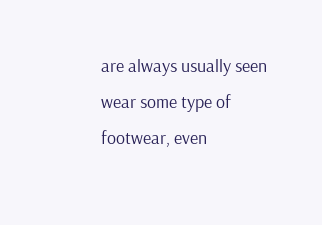are always usually seen wear some type of footwear, even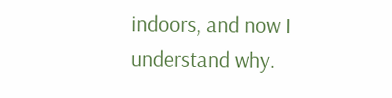indoors, and now I understand why.